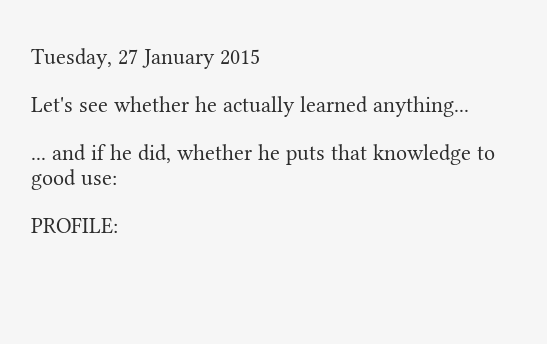Tuesday, 27 January 2015

Let's see whether he actually learned anything...

... and if he did, whether he puts that knowledge to good use:

PROFILE: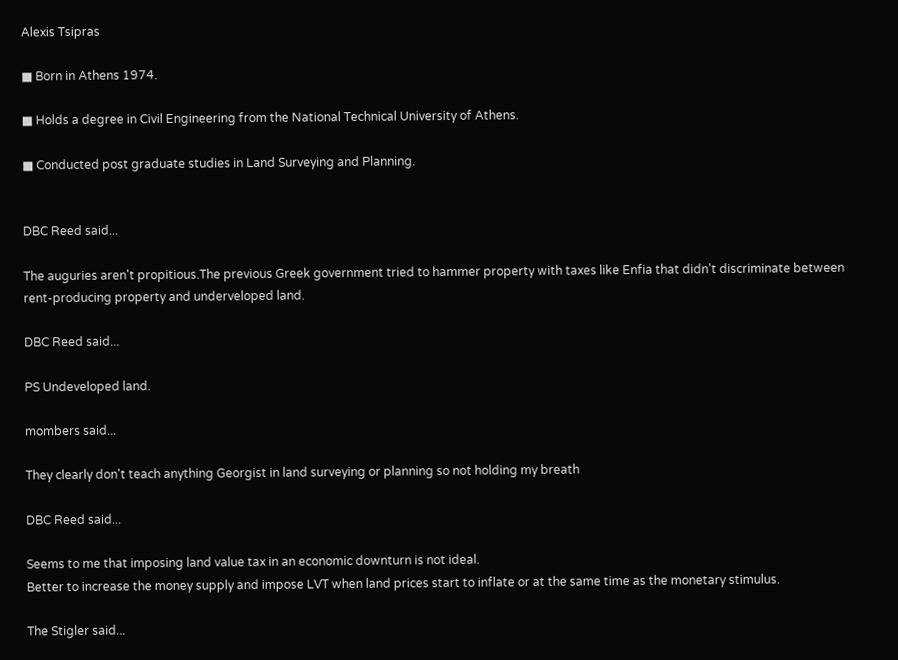Alexis Tsipras

■ Born in Athens 1974.

■ Holds a degree in Civil Engineering from the National Technical University of Athens.

■ Conducted post graduate studies in Land Surveying and Planning.


DBC Reed said...

The auguries aren't propitious.The previous Greek government tried to hammer property with taxes like Enfia that didn't discriminate between rent-producing property and underveloped land.

DBC Reed said...

PS Undeveloped land.

mombers said...

They clearly don't teach anything Georgist in land surveying or planning so not holding my breath

DBC Reed said...

Seems to me that imposing land value tax in an economic downturn is not ideal.
Better to increase the money supply and impose LVT when land prices start to inflate or at the same time as the monetary stimulus.

The Stigler said...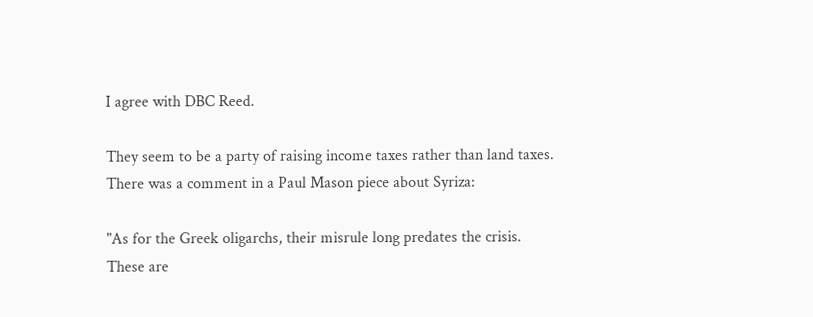I agree with DBC Reed.

They seem to be a party of raising income taxes rather than land taxes. There was a comment in a Paul Mason piece about Syriza:

"As for the Greek oligarchs, their misrule long predates the crisis. These are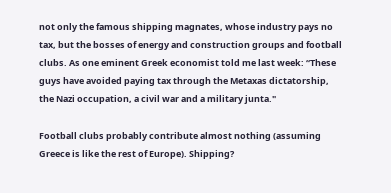not only the famous shipping magnates, whose industry pays no tax, but the bosses of energy and construction groups and football clubs. As one eminent Greek economist told me last week: “These guys have avoided paying tax through the Metaxas dictatorship, the Nazi occupation, a civil war and a military junta."

Football clubs probably contribute almost nothing (assuming Greece is like the rest of Europe). Shipping?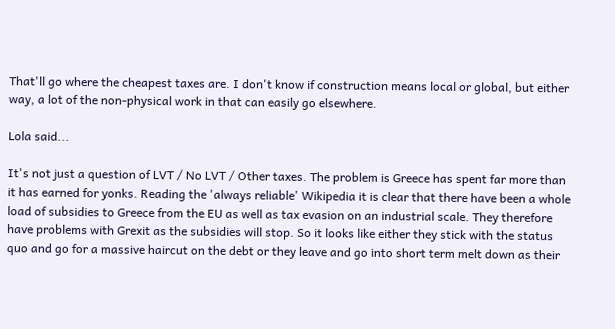That'll go where the cheapest taxes are. I don't know if construction means local or global, but either way, a lot of the non-physical work in that can easily go elsewhere.

Lola said...

It's not just a question of LVT / No LVT / Other taxes. The problem is Greece has spent far more than it has earned for yonks. Reading the 'always reliable' Wikipedia it is clear that there have been a whole load of subsidies to Greece from the EU as well as tax evasion on an industrial scale. They therefore have problems with Grexit as the subsidies will stop. So it looks like either they stick with the status quo and go for a massive haircut on the debt or they leave and go into short term melt down as their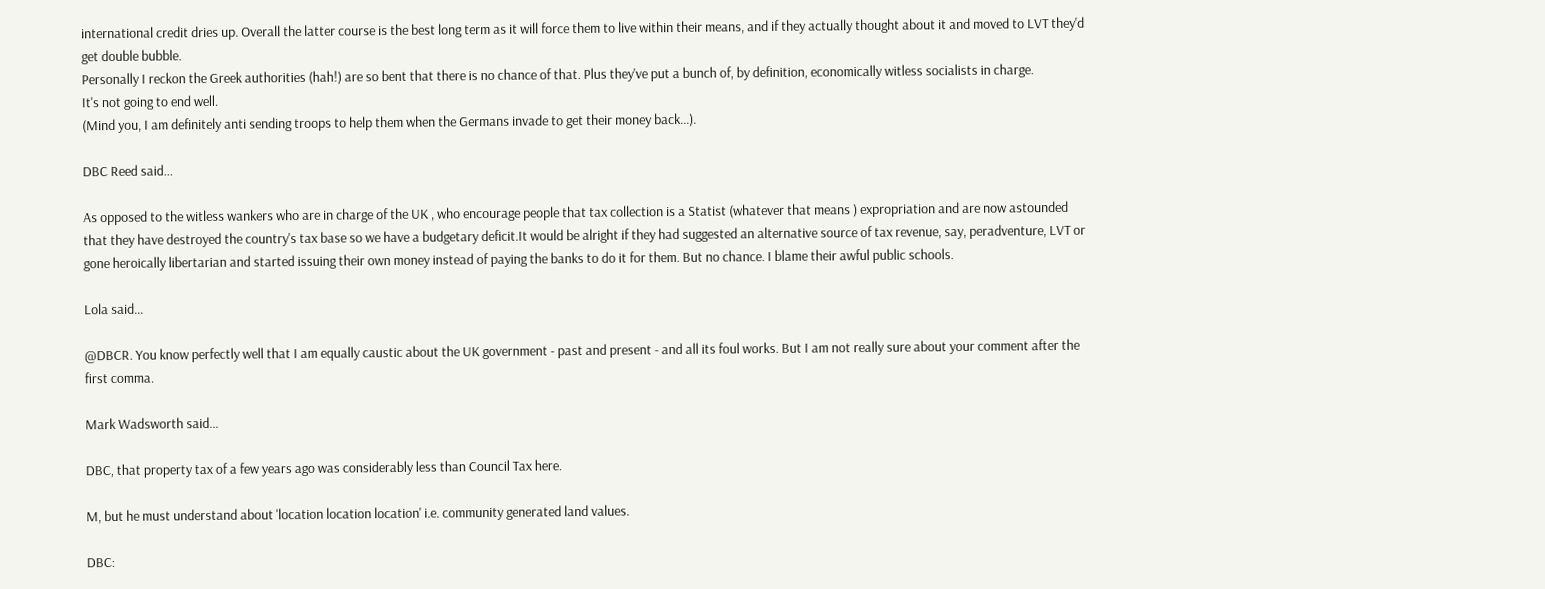international credit dries up. Overall the latter course is the best long term as it will force them to live within their means, and if they actually thought about it and moved to LVT they'd get double bubble.
Personally I reckon the Greek authorities (hah!) are so bent that there is no chance of that. Plus they've put a bunch of, by definition, economically witless socialists in charge.
It's not going to end well.
(Mind you, I am definitely anti sending troops to help them when the Germans invade to get their money back...).

DBC Reed said...

As opposed to the witless wankers who are in charge of the UK , who encourage people that tax collection is a Statist (whatever that means ) expropriation and are now astounded that they have destroyed the country's tax base so we have a budgetary deficit.It would be alright if they had suggested an alternative source of tax revenue, say, peradventure, LVT or gone heroically libertarian and started issuing their own money instead of paying the banks to do it for them. But no chance. I blame their awful public schools.

Lola said...

@DBCR. You know perfectly well that I am equally caustic about the UK government - past and present - and all its foul works. But I am not really sure about your comment after the first comma.

Mark Wadsworth said...

DBC, that property tax of a few years ago was considerably less than Council Tax here.

M, but he must understand about 'location location location' i.e. community generated land values.

DBC: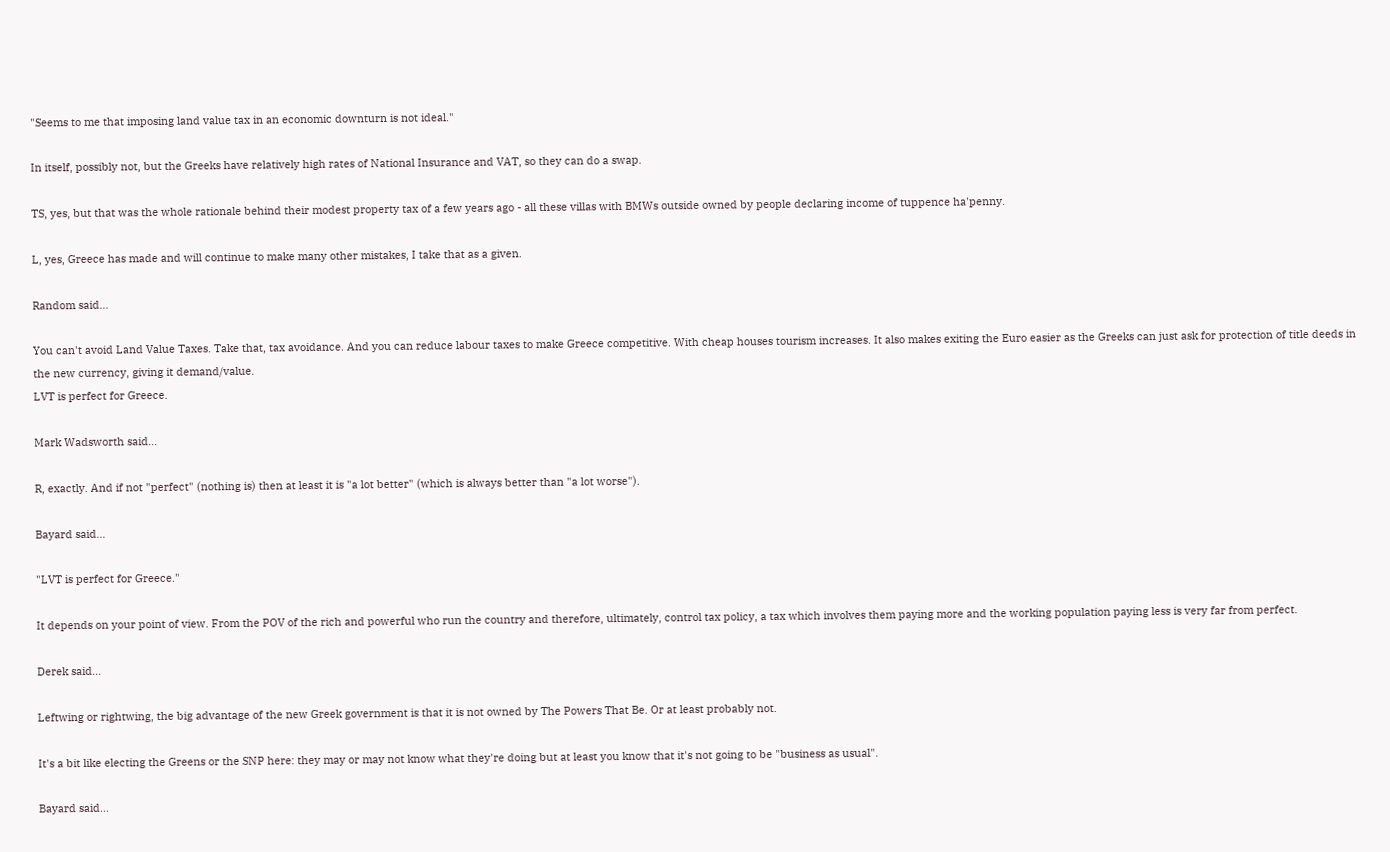"Seems to me that imposing land value tax in an economic downturn is not ideal."

In itself, possibly not, but the Greeks have relatively high rates of National Insurance and VAT, so they can do a swap.

TS, yes, but that was the whole rationale behind their modest property tax of a few years ago - all these villas with BMWs outside owned by people declaring income of tuppence ha'penny.

L, yes, Greece has made and will continue to make many other mistakes, I take that as a given.

Random said...

You can't avoid Land Value Taxes. Take that, tax avoidance. And you can reduce labour taxes to make Greece competitive. With cheap houses tourism increases. It also makes exiting the Euro easier as the Greeks can just ask for protection of title deeds in the new currency, giving it demand/value.
LVT is perfect for Greece.

Mark Wadsworth said...

R, exactly. And if not "perfect" (nothing is) then at least it is "a lot better" (which is always better than "a lot worse").

Bayard said...

"LVT is perfect for Greece."

It depends on your point of view. From the POV of the rich and powerful who run the country and therefore, ultimately, control tax policy, a tax which involves them paying more and the working population paying less is very far from perfect.

Derek said...

Leftwing or rightwing, the big advantage of the new Greek government is that it is not owned by The Powers That Be. Or at least probably not.

It's a bit like electing the Greens or the SNP here: they may or may not know what they're doing but at least you know that it's not going to be "business as usual".

Bayard said...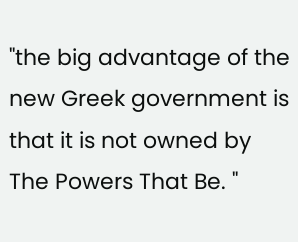"the big advantage of the new Greek government is that it is not owned by The Powers That Be. "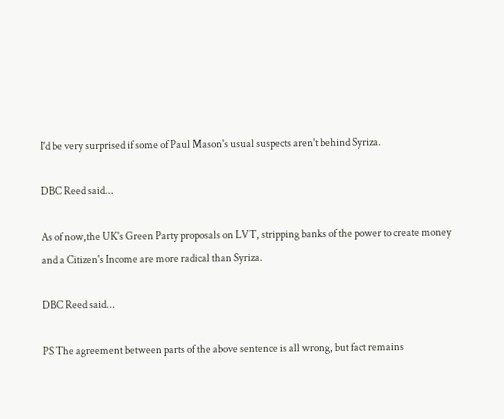I'd be very surprised if some of Paul Mason's usual suspects aren't behind Syriza.

DBC Reed said...

As of now,the UK's Green Party proposals on LVT, stripping banks of the power to create money and a Citizen's Income are more radical than Syriza.

DBC Reed said...

PS The agreement between parts of the above sentence is all wrong, but fact remains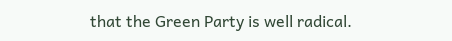that the Green Party is well radical.